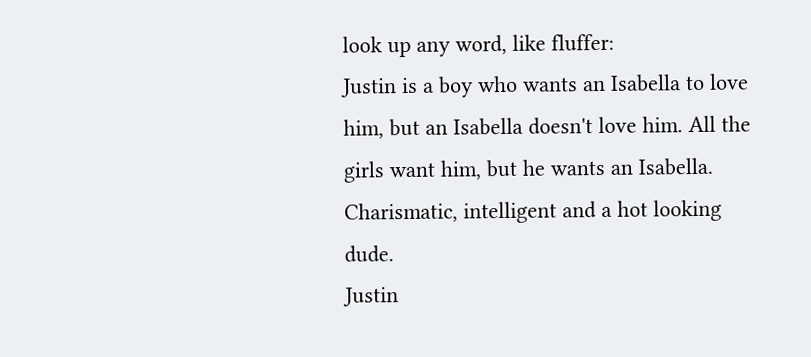look up any word, like fluffer:
Justin is a boy who wants an Isabella to love him, but an Isabella doesn't love him. All the girls want him, but he wants an Isabella. Charismatic, intelligent and a hot looking dude.
Justin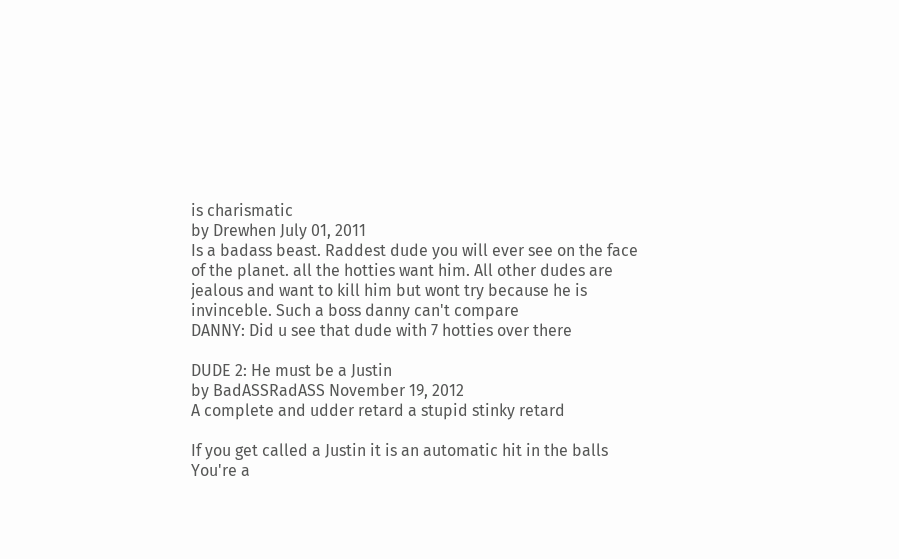is charismatic
by Drewhen July 01, 2011
Is a badass beast. Raddest dude you will ever see on the face of the planet. all the hotties want him. All other dudes are jealous and want to kill him but wont try because he is invinceble. Such a boss danny can't compare
DANNY: Did u see that dude with 7 hotties over there

DUDE 2: He must be a Justin
by BadASSRadASS November 19, 2012
A complete and udder retard a stupid stinky retard

If you get called a Justin it is an automatic hit in the balls
You're a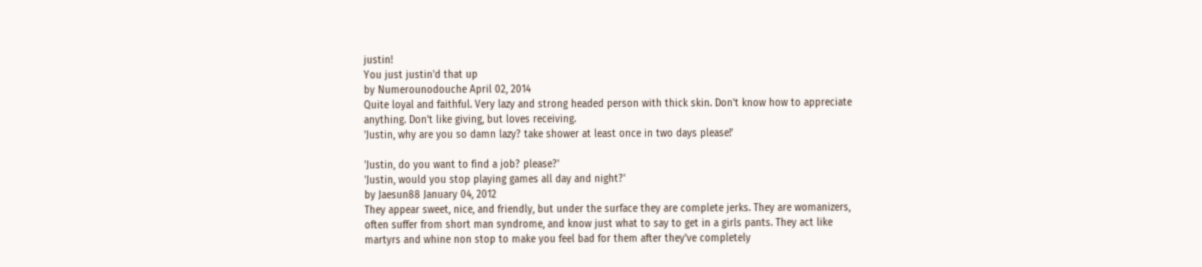justin!
You just justin'd that up
by Numerounodouche April 02, 2014
Quite loyal and faithful. Very lazy and strong headed person with thick skin. Don't know how to appreciate anything. Don't like giving, but loves receiving.
'Justin, why are you so damn lazy? take shower at least once in two days please!'

'Justin, do you want to find a job? please?'
'Justin, would you stop playing games all day and night?'
by Jaesun88 January 04, 2012
They appear sweet, nice, and friendly, but under the surface they are complete jerks. They are womanizers, often suffer from short man syndrome, and know just what to say to get in a girls pants. They act like martyrs and whine non stop to make you feel bad for them after they've completely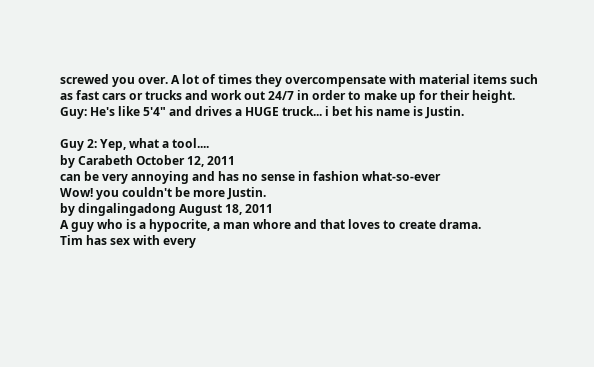screwed you over. A lot of times they overcompensate with material items such as fast cars or trucks and work out 24/7 in order to make up for their height.
Guy: He's like 5'4" and drives a HUGE truck... i bet his name is Justin.

Guy 2: Yep, what a tool....
by Carabeth October 12, 2011
can be very annoying and has no sense in fashion what-so-ever
Wow! you couldn't be more Justin.
by dingalingadong August 18, 2011
A guy who is a hypocrite, a man whore and that loves to create drama.
Tim has sex with every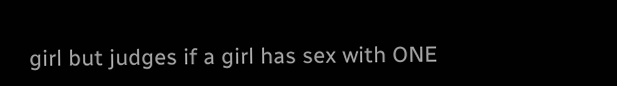girl but judges if a girl has sex with ONE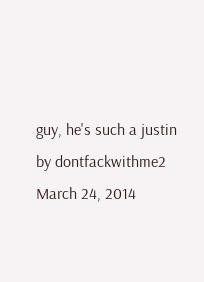guy, he's such a justin
by dontfackwithme2 March 24, 2014